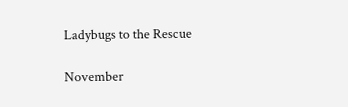Ladybugs to the Rescue

November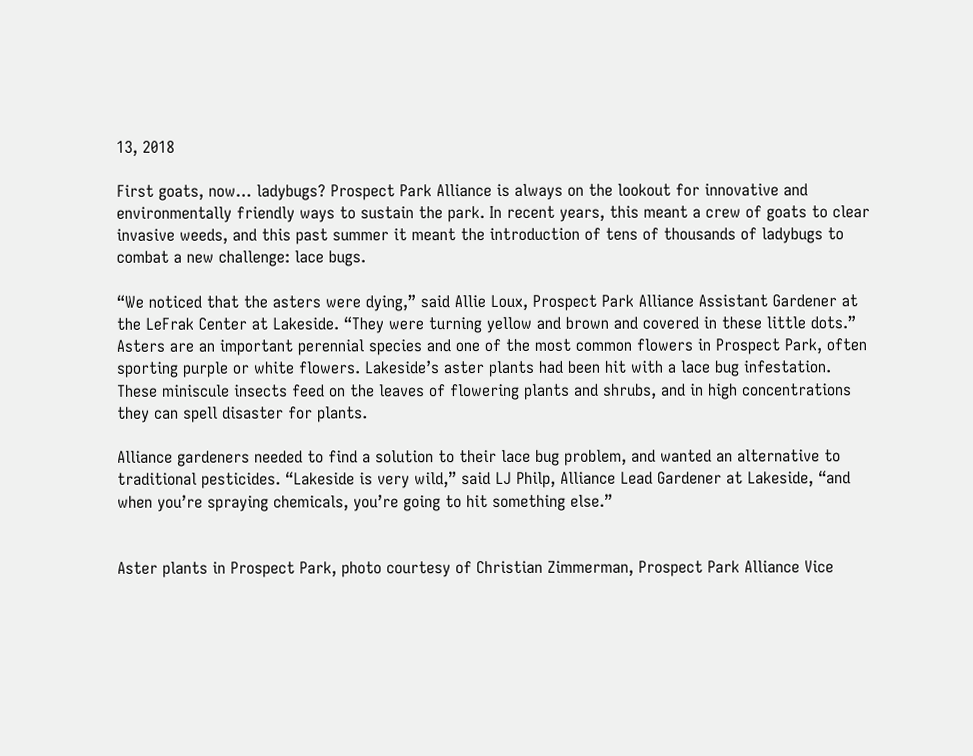13, 2018

First goats, now… ladybugs? Prospect Park Alliance is always on the lookout for innovative and environmentally friendly ways to sustain the park. In recent years, this meant a crew of goats to clear invasive weeds, and this past summer it meant the introduction of tens of thousands of ladybugs to combat a new challenge: lace bugs.

“We noticed that the asters were dying,” said Allie Loux, Prospect Park Alliance Assistant Gardener at the LeFrak Center at Lakeside. “They were turning yellow and brown and covered in these little dots.” Asters are an important perennial species and one of the most common flowers in Prospect Park, often sporting purple or white flowers. Lakeside’s aster plants had been hit with a lace bug infestation. These miniscule insects feed on the leaves of flowering plants and shrubs, and in high concentrations they can spell disaster for plants.

Alliance gardeners needed to find a solution to their lace bug problem, and wanted an alternative to traditional pesticides. “Lakeside is very wild,” said LJ Philp, Alliance Lead Gardener at Lakeside, “and when you’re spraying chemicals, you’re going to hit something else.”


Aster plants in Prospect Park, photo courtesy of Christian Zimmerman, Prospect Park Alliance Vice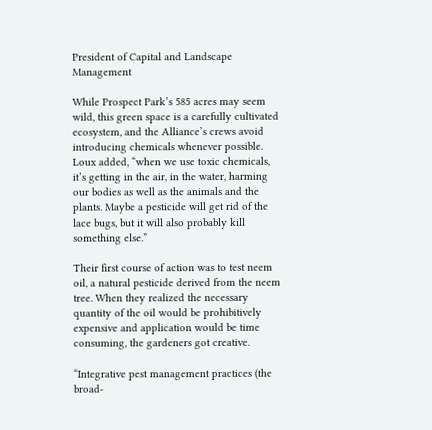President of Capital and Landscape Management

While Prospect Park’s 585 acres may seem wild, this green space is a carefully cultivated ecosystem, and the Alliance’s crews avoid introducing chemicals whenever possible. Loux added, “when we use toxic chemicals, it’s getting in the air, in the water, harming our bodies as well as the animals and the plants. Maybe a pesticide will get rid of the lace bugs, but it will also probably kill something else.”

Their first course of action was to test neem oil, a natural pesticide derived from the neem tree. When they realized the necessary quantity of the oil would be prohibitively expensive and application would be time consuming, the gardeners got creative.

“Integrative pest management practices (the broad-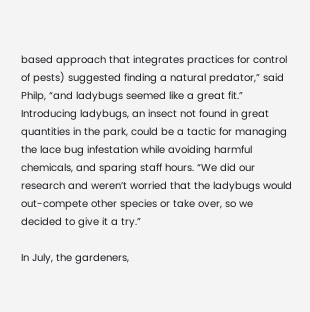based approach that integrates practices for control of pests) suggested finding a natural predator,” said Philp, “and ladybugs seemed like a great fit.” Introducing ladybugs, an insect not found in great quantities in the park, could be a tactic for managing the lace bug infestation while avoiding harmful chemicals, and sparing staff hours. “We did our research and weren’t worried that the ladybugs would out-compete other species or take over, so we decided to give it a try.”

In July, the gardeners,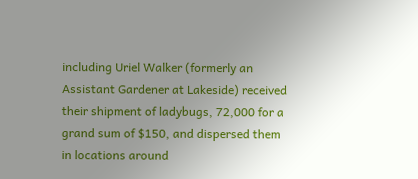including Uriel Walker (formerly an Assistant Gardener at Lakeside) received their shipment of ladybugs, 72,000 for a grand sum of $150, and dispersed them in locations around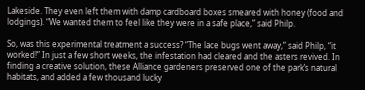Lakeside. They even left them with damp cardboard boxes smeared with honey (food and lodgings). “We wanted them to feel like they were in a safe place,” said Philp.

So, was this experimental treatment a success? “The lace bugs went away,” said Philp, “it worked!” In just a few short weeks, the infestation had cleared and the asters revived. In finding a creative solution, these Alliance gardeners preserved one of the park’s natural habitats, and added a few thousand lucky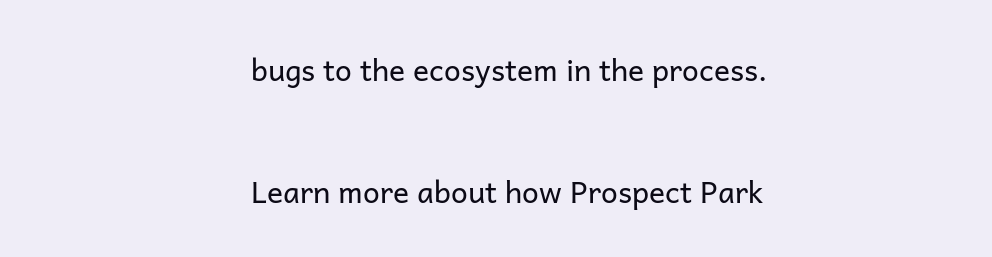bugs to the ecosystem in the process.

Learn more about how Prospect Park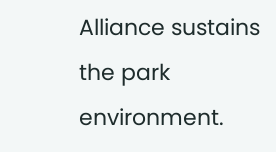Alliance sustains the park environment.